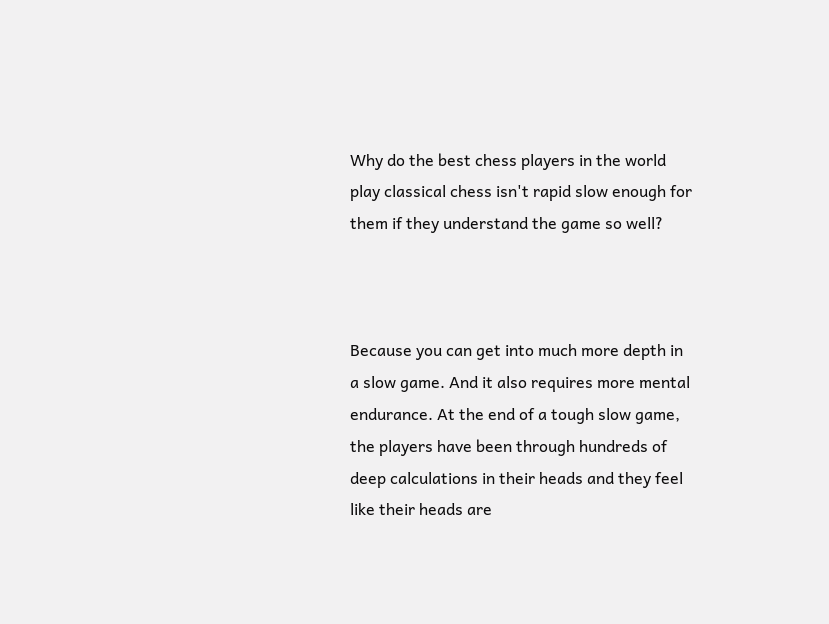Why do the best chess players in the world play classical chess isn't rapid slow enough for them if they understand the game so well?



Because you can get into much more depth in a slow game. And it also requires more mental endurance. At the end of a tough slow game, the players have been through hundreds of deep calculations in their heads and they feel like their heads are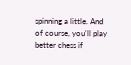spinning a little. And of course, you'll play better chess if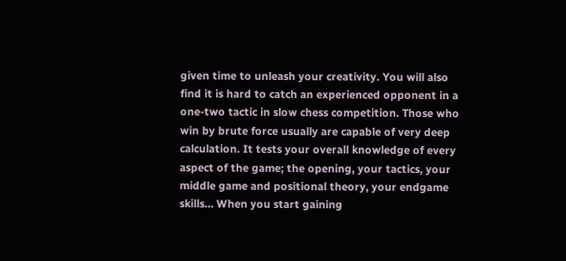given time to unleash your creativity. You will also find it is hard to catch an experienced opponent in a one-two tactic in slow chess competition. Those who win by brute force usually are capable of very deep calculation. It tests your overall knowledge of every aspect of the game; the opening, your tactics, your middle game and positional theory, your endgame skills… When you start gaining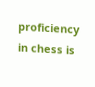proficiency in chess is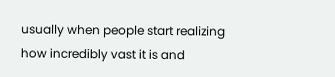usually when people start realizing how incredibly vast it is and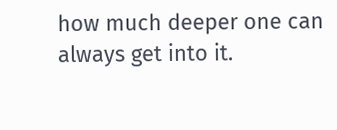how much deeper one can always get into it.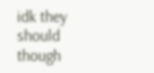idk they should though